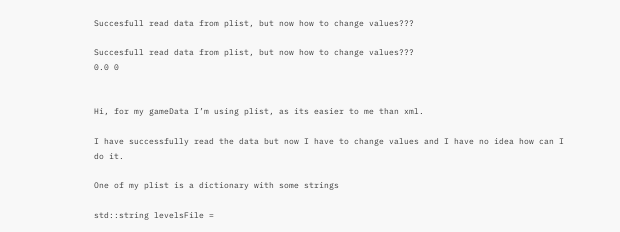Succesfull read data from plist, but now how to change values???

Succesfull read data from plist, but now how to change values???
0.0 0


Hi, for my gameData I’m using plist, as its easier to me than xml.

I have successfully read the data but now I have to change values and I have no idea how can I do it.

One of my plist is a dictionary with some strings

std::string levelsFile =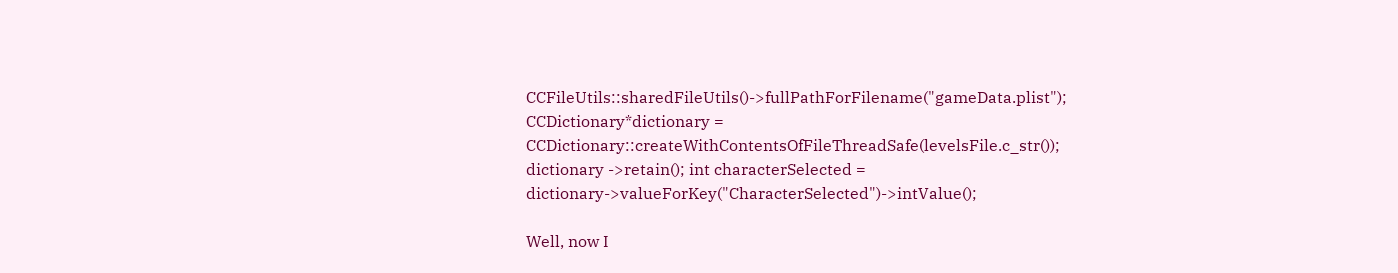CCFileUtils::sharedFileUtils()->fullPathForFilename("gameData.plist"); CCDictionary*dictionary = CCDictionary::createWithContentsOfFileThreadSafe(levelsFile.c_str()); dictionary ->retain(); int characterSelected = dictionary->valueForKey("CharacterSelected")->intValue();

Well, now I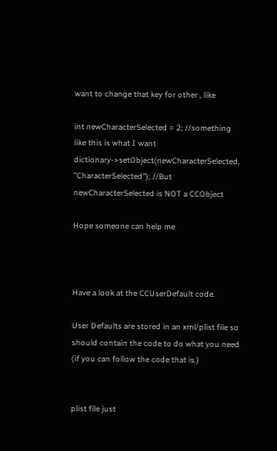want to change that key for other , like

int newCharacterSelected = 2; //something like this is what I want dictionary->setObject(newCharacterSelected, "CharacterSelected"); //But newCharacterSelected is NOT a CCObject

Hope someone can help me



Have a look at the CCUserDefault code.

User Defaults are stored in an xml/plist file so should contain the code to do what you need (if you can follow the code that is.)


plist file just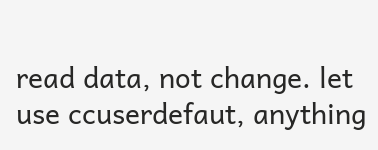read data, not change. let use ccuserdefaut, anything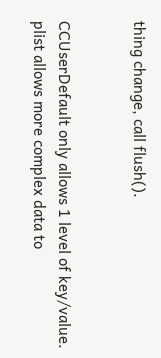thing change, call flush().


CCUserDefault only allows 1 level of key/value.
plist allows more complex data to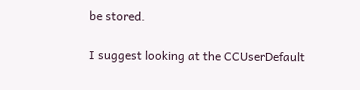be stored.

I suggest looking at the CCUserDefault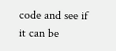code and see if it can be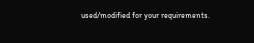used/modified for your requirements.